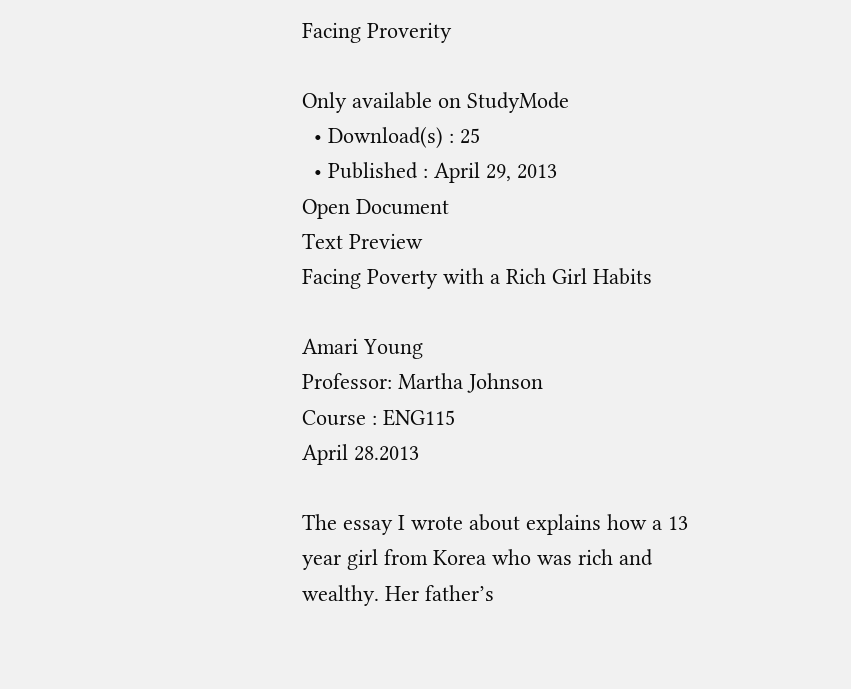Facing Proverity

Only available on StudyMode
  • Download(s) : 25
  • Published : April 29, 2013
Open Document
Text Preview
Facing Poverty with a Rich Girl Habits

Amari Young
Professor: Martha Johnson
Course : ENG115
April 28.2013

The essay I wrote about explains how a 13 year girl from Korea who was rich and wealthy. Her father’s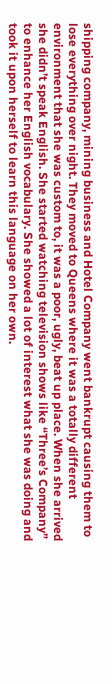shipping company, mining business and Hotel Company went bankrupt causing them to lose everything over night. They moved to Queens where it was a totally different environment that she was custom to, it was a poor, ugly, beat up place. When she arrived she didn’t speak English. She started watching television shows like “Three’s Company” to enhance her English vocabulary. She showed a lot of interest what she was doing and took it upon herself to learn this language on her own.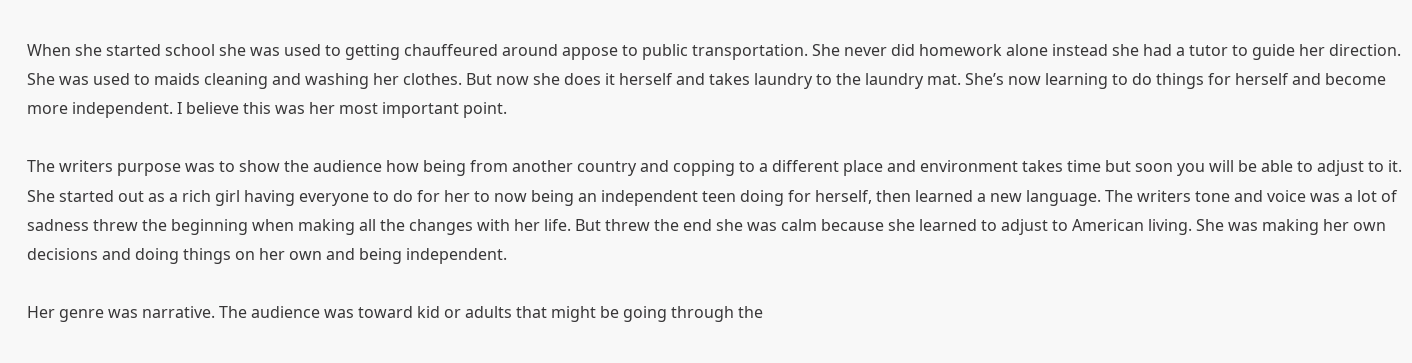When she started school she was used to getting chauffeured around appose to public transportation. She never did homework alone instead she had a tutor to guide her direction. She was used to maids cleaning and washing her clothes. But now she does it herself and takes laundry to the laundry mat. She’s now learning to do things for herself and become more independent. I believe this was her most important point.

The writers purpose was to show the audience how being from another country and copping to a different place and environment takes time but soon you will be able to adjust to it. She started out as a rich girl having everyone to do for her to now being an independent teen doing for herself, then learned a new language. The writers tone and voice was a lot of sadness threw the beginning when making all the changes with her life. But threw the end she was calm because she learned to adjust to American living. She was making her own decisions and doing things on her own and being independent.

Her genre was narrative. The audience was toward kid or adults that might be going through the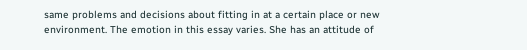same problems and decisions about fitting in at a certain place or new environment. The emotion in this essay varies. She has an attitude of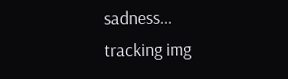sadness...
tracking img